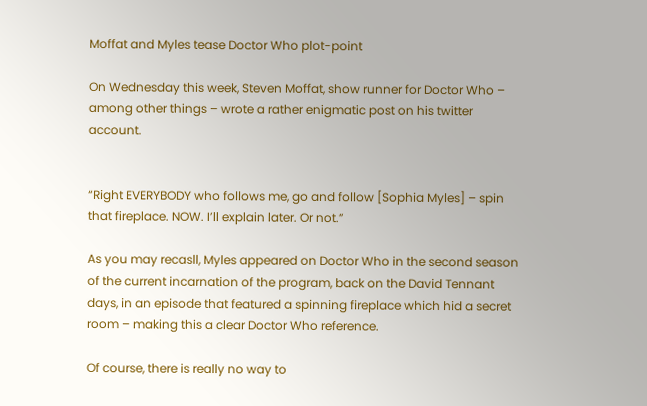Moffat and Myles tease Doctor Who plot-point

On Wednesday this week, Steven Moffat, show runner for Doctor Who – among other things – wrote a rather enigmatic post on his twitter account.


“Right EVERYBODY who follows me, go and follow [Sophia Myles] – spin that fireplace. NOW. I’ll explain later. Or not.”

As you may recasll, Myles appeared on Doctor Who in the second season of the current incarnation of the program, back on the David Tennant days, in an episode that featured a spinning fireplace which hid a secret room – making this a clear Doctor Who reference.

Of course, there is really no way to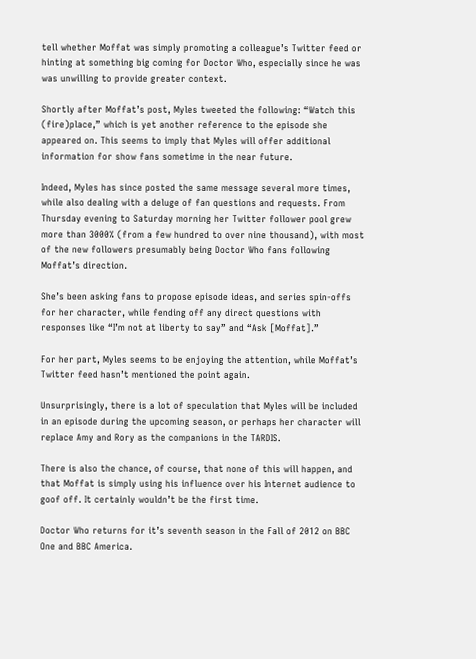tell whether Moffat was simply promoting a colleague’s Twitter feed or hinting at something big coming for Doctor Who, especially since he was was unwilling to provide greater context.

Shortly after Moffat’s post, Myles tweeted the following: “Watch this (fire)place,” which is yet another reference to the episode she appeared on. This seems to imply that Myles will offer additional information for show fans sometime in the near future.

Indeed, Myles has since posted the same message several more times, while also dealing with a deluge of fan questions and requests. From Thursday evening to Saturday morning her Twitter follower pool grew more than 3000% (from a few hundred to over nine thousand), with most of the new followers presumably being Doctor Who fans following Moffat’s direction.

She’s been asking fans to propose episode ideas, and series spin-offs for her character, while fending off any direct questions with responses like “I’m not at liberty to say” and “Ask [Moffat].”

For her part, Myles seems to be enjoying the attention, while Moffat’s Twitter feed hasn’t mentioned the point again.

Unsurprisingly, there is a lot of speculation that Myles will be included in an episode during the upcoming season, or perhaps her character will replace Amy and Rory as the companions in the TARDIS.

There is also the chance, of course, that none of this will happen, and that Moffat is simply using his influence over his Internet audience to goof off. It certainly wouldn’t be the first time.

Doctor Who returns for it’s seventh season in the Fall of 2012 on BBC One and BBC America.